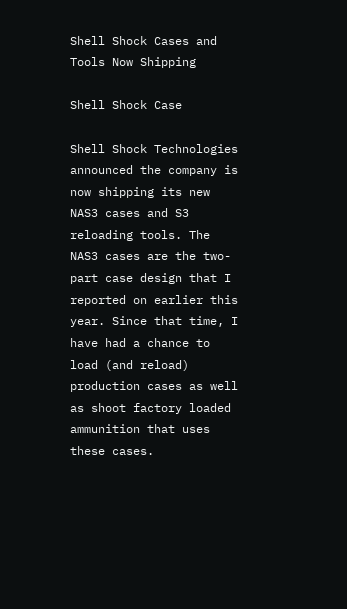Shell Shock Cases and Tools Now Shipping

Shell Shock Case

Shell Shock Technologies announced the company is now shipping its new NAS3 cases and S3 reloading tools. The NAS3 cases are the two-part case design that I reported on earlier this year. Since that time, I have had a chance to load (and reload) production cases as well as shoot factory loaded ammunition that uses these cases.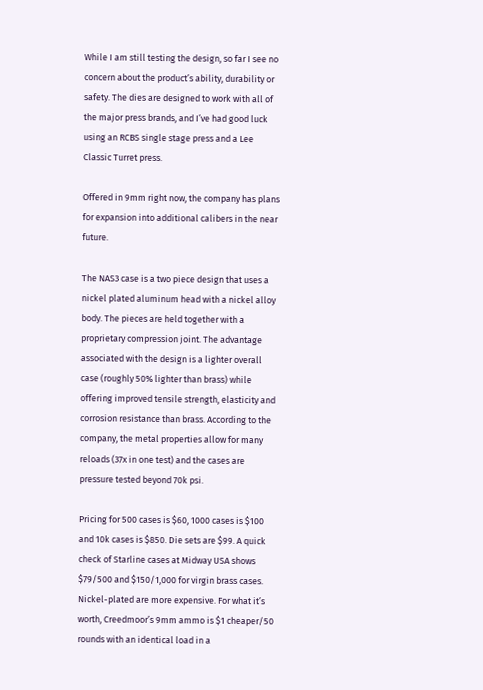While I am still testing the design, so far I see no concern about the product’s ability, durability or safety. The dies are designed to work with all of the major press brands, and I’ve had good luck using an RCBS single stage press and a Lee Classic Turret press.

Offered in 9mm right now, the company has plans for expansion into additional calibers in the near future.

The NAS3 case is a two piece design that uses a nickel plated aluminum head with a nickel alloy body. The pieces are held together with a proprietary compression joint. The advantage associated with the design is a lighter overall case (roughly 50% lighter than brass) while offering improved tensile strength, elasticity and corrosion resistance than brass. According to the company, the metal properties allow for many reloads (37x in one test) and the cases are pressure tested beyond 70k psi.

Pricing for 500 cases is $60, 1000 cases is $100 and 10k cases is $850. Die sets are $99. A quick check of Starline cases at Midway USA shows $79/500 and $150/1,000 for virgin brass cases. Nickel-plated are more expensive. For what it’s worth, Creedmoor’s 9mm ammo is $1 cheaper/50 rounds with an identical load in a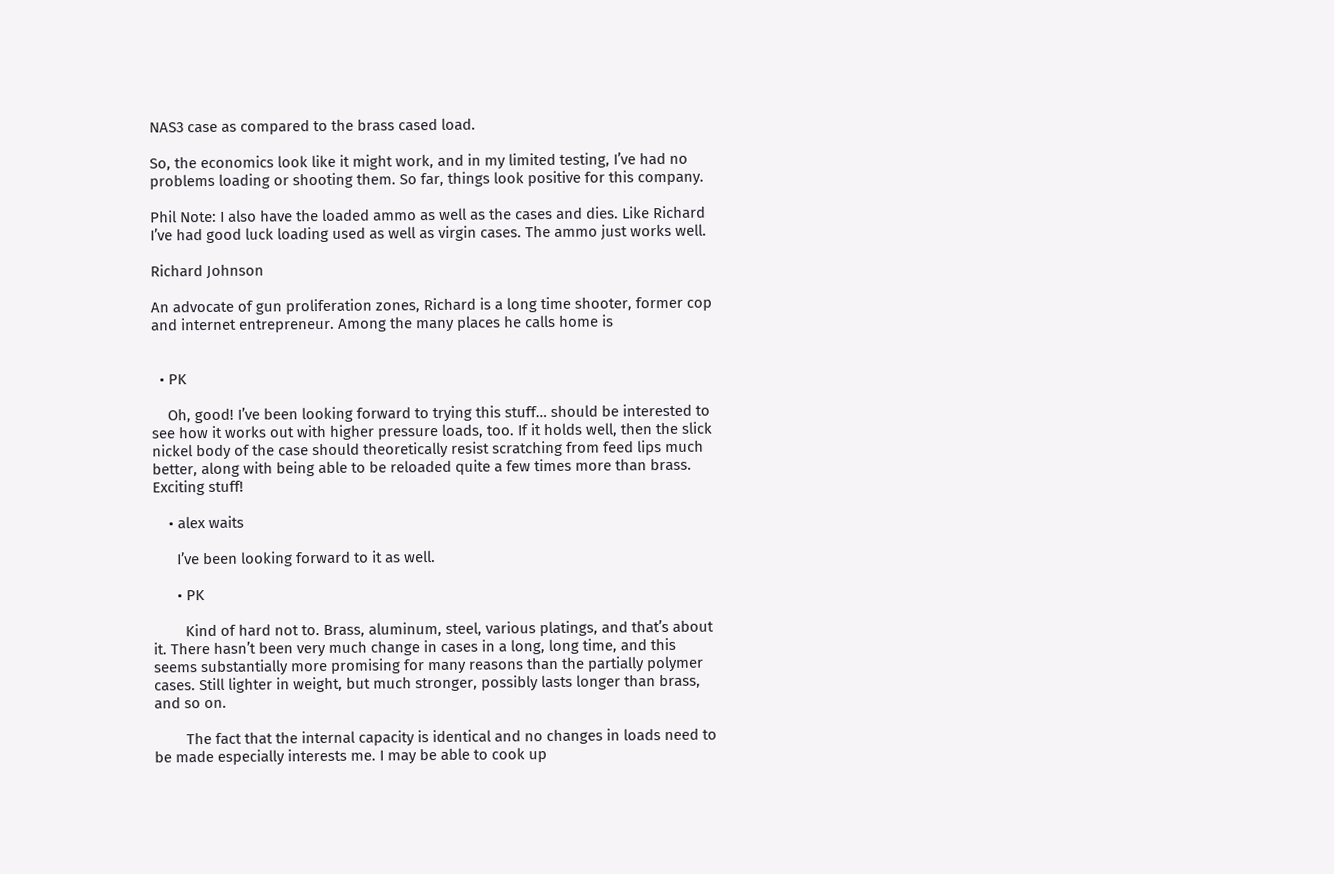NAS3 case as compared to the brass cased load.

So, the economics look like it might work, and in my limited testing, I’ve had no problems loading or shooting them. So far, things look positive for this company.

Phil Note: I also have the loaded ammo as well as the cases and dies. Like Richard I’ve had good luck loading used as well as virgin cases. The ammo just works well.

Richard Johnson

An advocate of gun proliferation zones, Richard is a long time shooter, former cop and internet entrepreneur. Among the many places he calls home is


  • PK

    Oh, good! I’ve been looking forward to trying this stuff… should be interested to see how it works out with higher pressure loads, too. If it holds well, then the slick nickel body of the case should theoretically resist scratching from feed lips much better, along with being able to be reloaded quite a few times more than brass. Exciting stuff!

    • alex waits

      I’ve been looking forward to it as well.

      • PK

        Kind of hard not to. Brass, aluminum, steel, various platings, and that’s about it. There hasn’t been very much change in cases in a long, long time, and this seems substantially more promising for many reasons than the partially polymer cases. Still lighter in weight, but much stronger, possibly lasts longer than brass, and so on.

        The fact that the internal capacity is identical and no changes in loads need to be made especially interests me. I may be able to cook up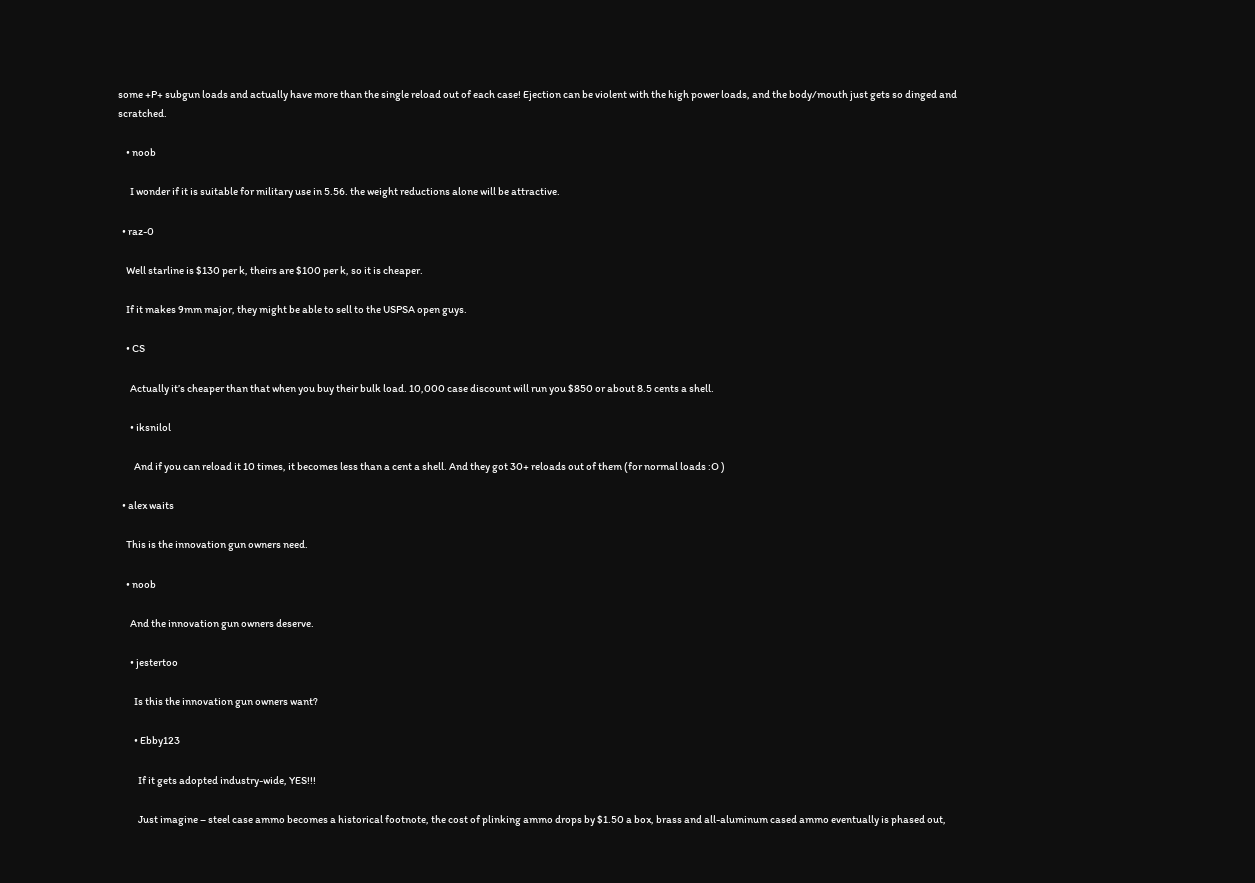some +P+ subgun loads and actually have more than the single reload out of each case! Ejection can be violent with the high power loads, and the body/mouth just gets so dinged and scratched.

    • noob

      I wonder if it is suitable for military use in 5.56. the weight reductions alone will be attractive.

  • raz-0

    Well starline is $130 per k, theirs are $100 per k, so it is cheaper.

    If it makes 9mm major, they might be able to sell to the USPSA open guys.

    • CS

      Actually it’s cheaper than that when you buy their bulk load. 10,000 case discount will run you $850 or about 8.5 cents a shell.

      • iksnilol

        And if you can reload it 10 times, it becomes less than a cent a shell. And they got 30+ reloads out of them (for normal loads :O )

  • alex waits

    This is the innovation gun owners need.

    • noob

      And the innovation gun owners deserve.

      • jestertoo

        Is this the innovation gun owners want?

        • Ebby123

          If it gets adopted industry-wide, YES!!!

          Just imagine – steel case ammo becomes a historical footnote, the cost of plinking ammo drops by $1.50 a box, brass and all-aluminum cased ammo eventually is phased out,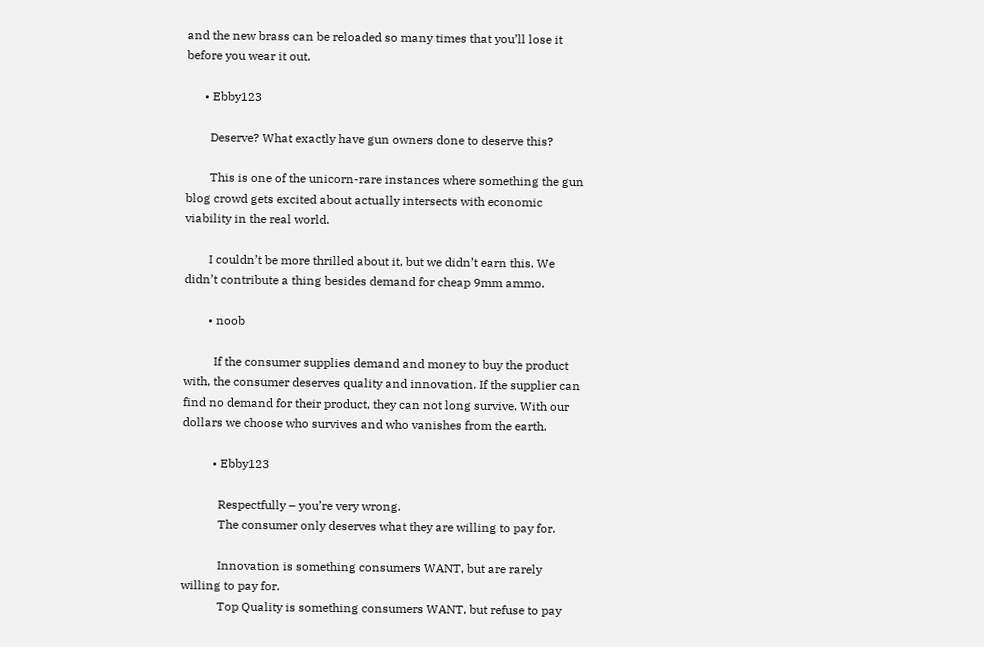and the new brass can be reloaded so many times that you’ll lose it before you wear it out.

      • Ebby123

        Deserve? What exactly have gun owners done to deserve this?

        This is one of the unicorn-rare instances where something the gun blog crowd gets excited about actually intersects with economic viability in the real world.

        I couldn’t be more thrilled about it, but we didn’t earn this. We didn’t contribute a thing besides demand for cheap 9mm ammo.

        • noob

          If the consumer supplies demand and money to buy the product with, the consumer deserves quality and innovation. If the supplier can find no demand for their product, they can not long survive. With our dollars we choose who survives and who vanishes from the earth.

          • Ebby123

            Respectfully – you’re very wrong.
            The consumer only deserves what they are willing to pay for.

            Innovation is something consumers WANT, but are rarely willing to pay for.
            Top Quality is something consumers WANT, but refuse to pay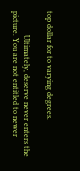top dollar for to varying degrees.

            Ultimately, deserve never enters the picture. You are not entitled to newer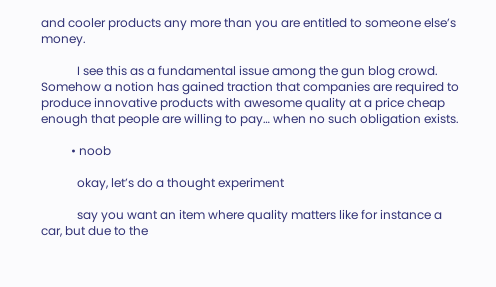and cooler products any more than you are entitled to someone else’s money.

            I see this as a fundamental issue among the gun blog crowd. Somehow a notion has gained traction that companies are required to produce innovative products with awesome quality at a price cheap enough that people are willing to pay… when no such obligation exists.

          • noob

            okay, let’s do a thought experiment

            say you want an item where quality matters like for instance a car, but due to the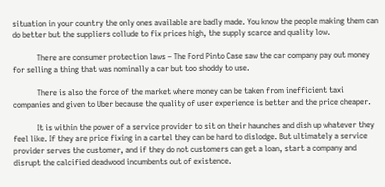situation in your country the only ones available are badly made. You know the people making them can do better but the suppliers collude to fix prices high, the supply scarce and quality low.

            There are consumer protection laws – The Ford Pinto Case saw the car company pay out money for selling a thing that was nominally a car but too shoddy to use.

            There is also the force of the market where money can be taken from inefficient taxi companies and given to Uber because the quality of user experience is better and the price cheaper.

            It is within the power of a service provider to sit on their haunches and dish up whatever they feel like. If they are price fixing in a cartel they can be hard to dislodge. But ultimately a service provider serves the customer, and if they do not customers can get a loan, start a company and disrupt the calcified deadwood incumbents out of existence.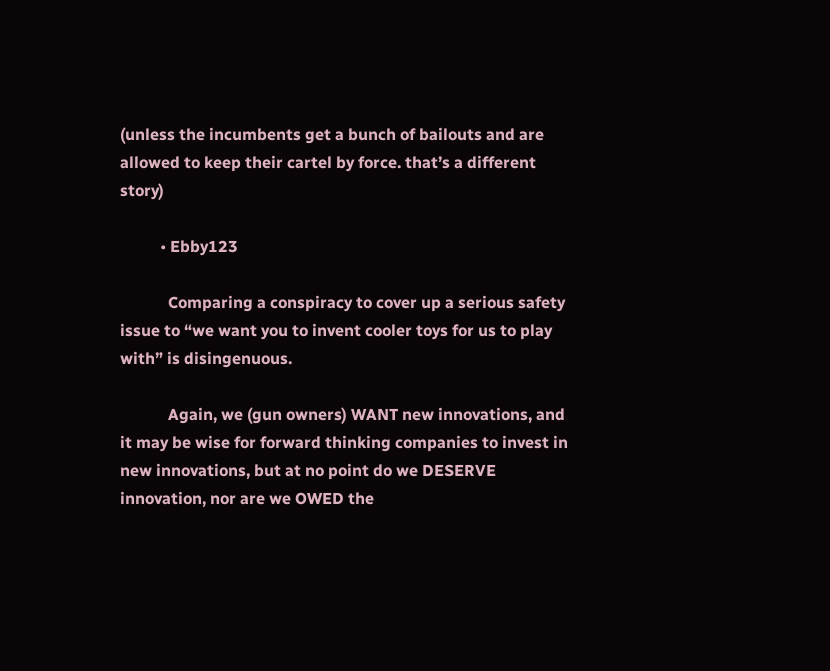(unless the incumbents get a bunch of bailouts and are allowed to keep their cartel by force. that’s a different story)

          • Ebby123

            Comparing a conspiracy to cover up a serious safety issue to “we want you to invent cooler toys for us to play with” is disingenuous.

            Again, we (gun owners) WANT new innovations, and it may be wise for forward thinking companies to invest in new innovations, but at no point do we DESERVE innovation, nor are we OWED the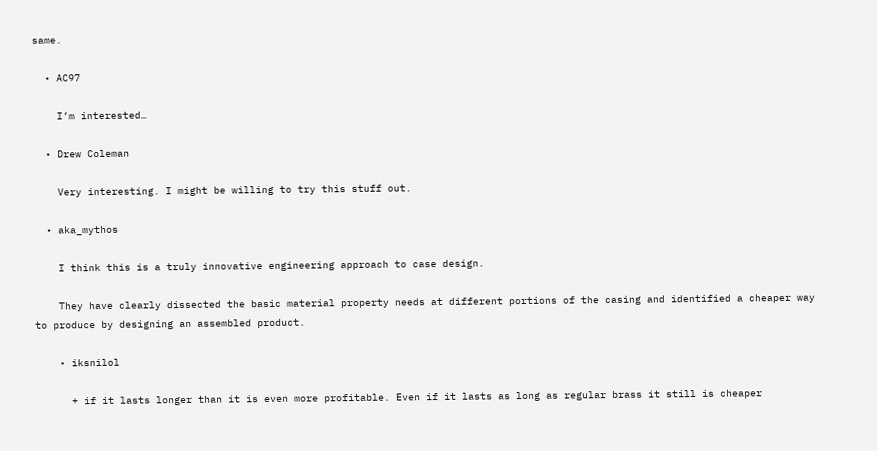same.

  • AC97

    I’m interested…

  • Drew Coleman

    Very interesting. I might be willing to try this stuff out.

  • aka_mythos

    I think this is a truly innovative engineering approach to case design.

    They have clearly dissected the basic material property needs at different portions of the casing and identified a cheaper way to produce by designing an assembled product.

    • iksnilol

      + if it lasts longer than it is even more profitable. Even if it lasts as long as regular brass it still is cheaper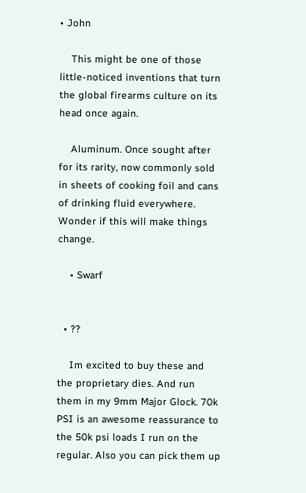• John

    This might be one of those little-noticed inventions that turn the global firearms culture on its head once again.

    Aluminum. Once sought after for its rarity, now commonly sold in sheets of cooking foil and cans of drinking fluid everywhere. Wonder if this will make things change.

    • Swarf


  • ??

    Im excited to buy these and the proprietary dies. And run them in my 9mm Major Glock. 70k PSI is an awesome reassurance to the 50k psi loads I run on the regular. Also you can pick them up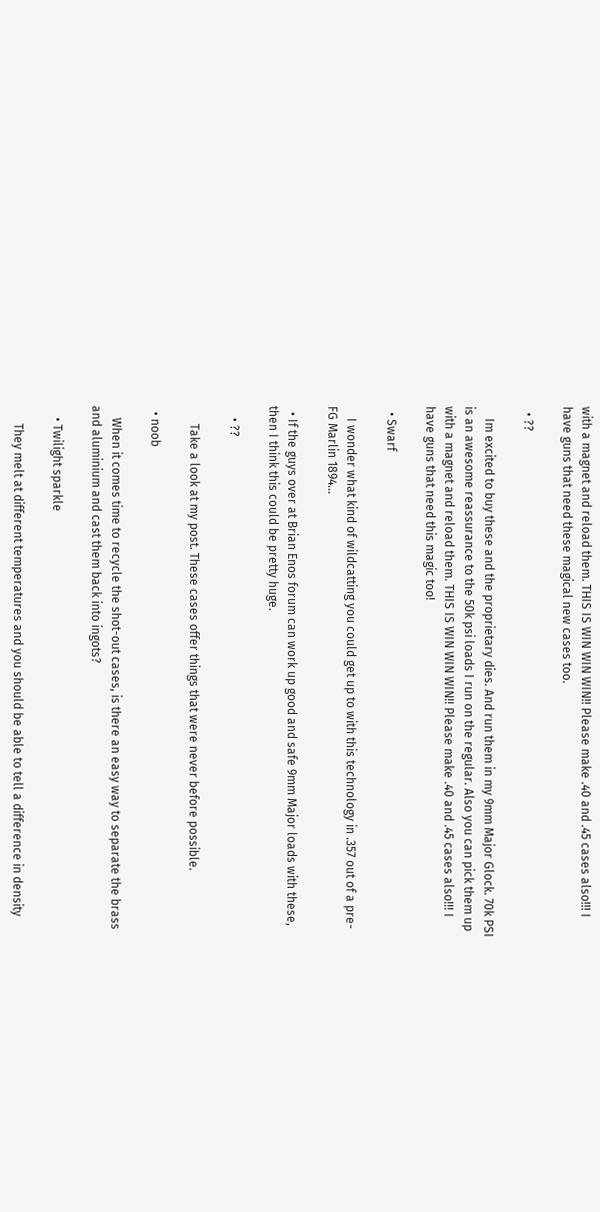with a magnet and reload them. THIS IS WIN WIN WIN!! Please make .40 and .45 cases also!!! I have guns that need these magical new cases too.

  • ??

    Im excited to buy these and the proprietary dies. And run them in my 9mm Major Glock. 70k PSI is an awesome reassurance to the 50k psi loads I run on the regular. Also you can pick them up with a magnet and reload them. THIS IS WIN WIN WIN!! Please make .40 and .45 cases also!!! I have guns that need this magic too!

  • Swarf

    I wonder what kind of wildcatting you could get up to with this technology in .357 out of a pre-FG Marlin 1894…

  • If the guys over at Brian Enos forum can work up good and safe 9mm Major loads with these, then I think this could be pretty huge.

    • ??

      Take a look at my post. These cases offer things that were never before possible.

  • noob

    When it comes time to recycle the shot-out cases, is there an easy way to separate the brass and aluminium and cast them back into ingots?

    • Twilight sparkle

      They melt at different temperatures and you should be able to tell a difference in density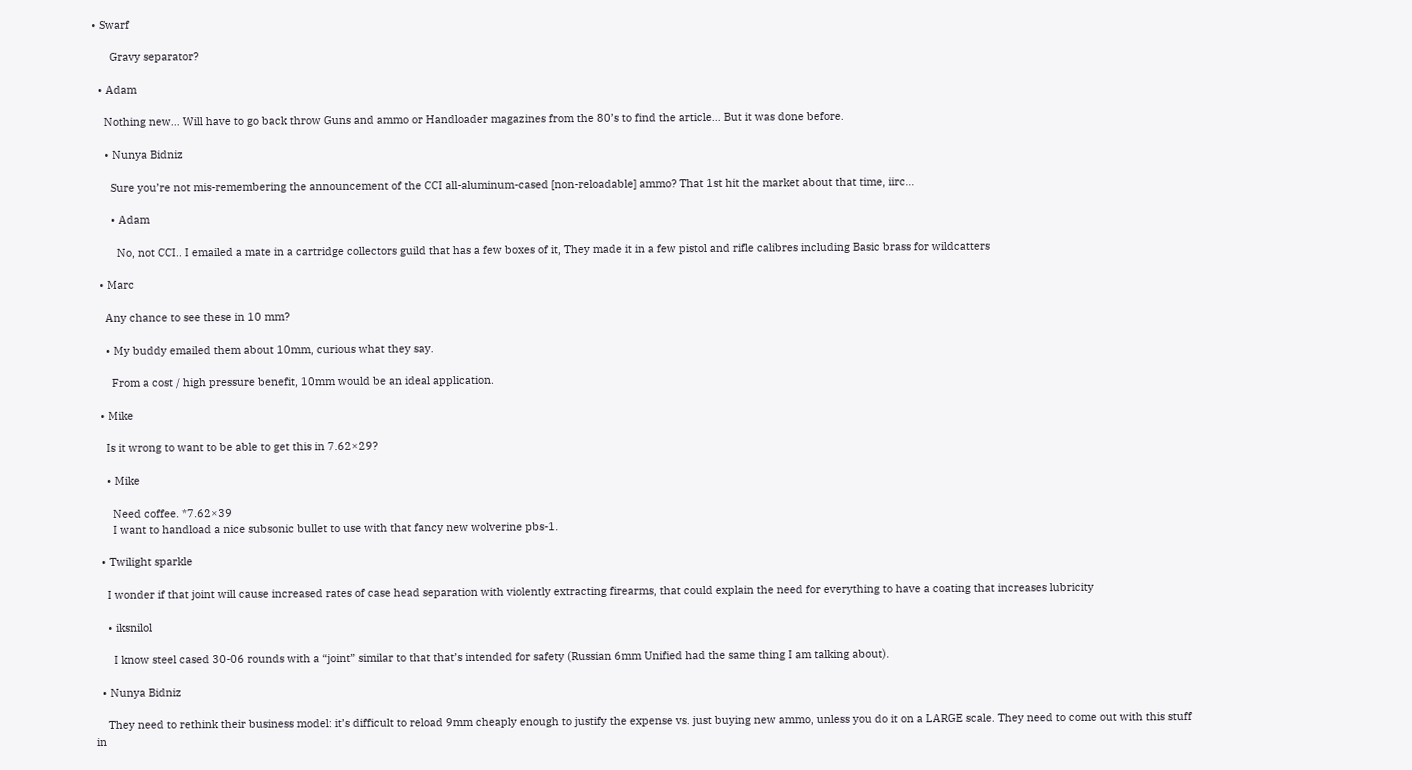• Swarf

      Gravy separator?

  • Adam

    Nothing new… Will have to go back throw Guns and ammo or Handloader magazines from the 80’s to find the article… But it was done before.

    • Nunya Bidniz

      Sure you’re not mis-remembering the announcement of the CCI all-aluminum-cased [non-reloadable] ammo? That 1st hit the market about that time, iirc…

      • Adam

        No, not CCI.. I emailed a mate in a cartridge collectors guild that has a few boxes of it, They made it in a few pistol and rifle calibres including Basic brass for wildcatters

  • Marc

    Any chance to see these in 10 mm?

    • My buddy emailed them about 10mm, curious what they say.

      From a cost / high pressure benefit, 10mm would be an ideal application.

  • Mike

    Is it wrong to want to be able to get this in 7.62×29?

    • Mike

      Need coffee. *7.62×39
      I want to handload a nice subsonic bullet to use with that fancy new wolverine pbs-1.

  • Twilight sparkle

    I wonder if that joint will cause increased rates of case head separation with violently extracting firearms, that could explain the need for everything to have a coating that increases lubricity

    • iksnilol

      I know steel cased 30-06 rounds with a “joint” similar to that that’s intended for safety (Russian 6mm Unified had the same thing I am talking about).

  • Nunya Bidniz

    They need to rethink their business model: it’s difficult to reload 9mm cheaply enough to justify the expense vs. just buying new ammo, unless you do it on a LARGE scale. They need to come out with this stuff in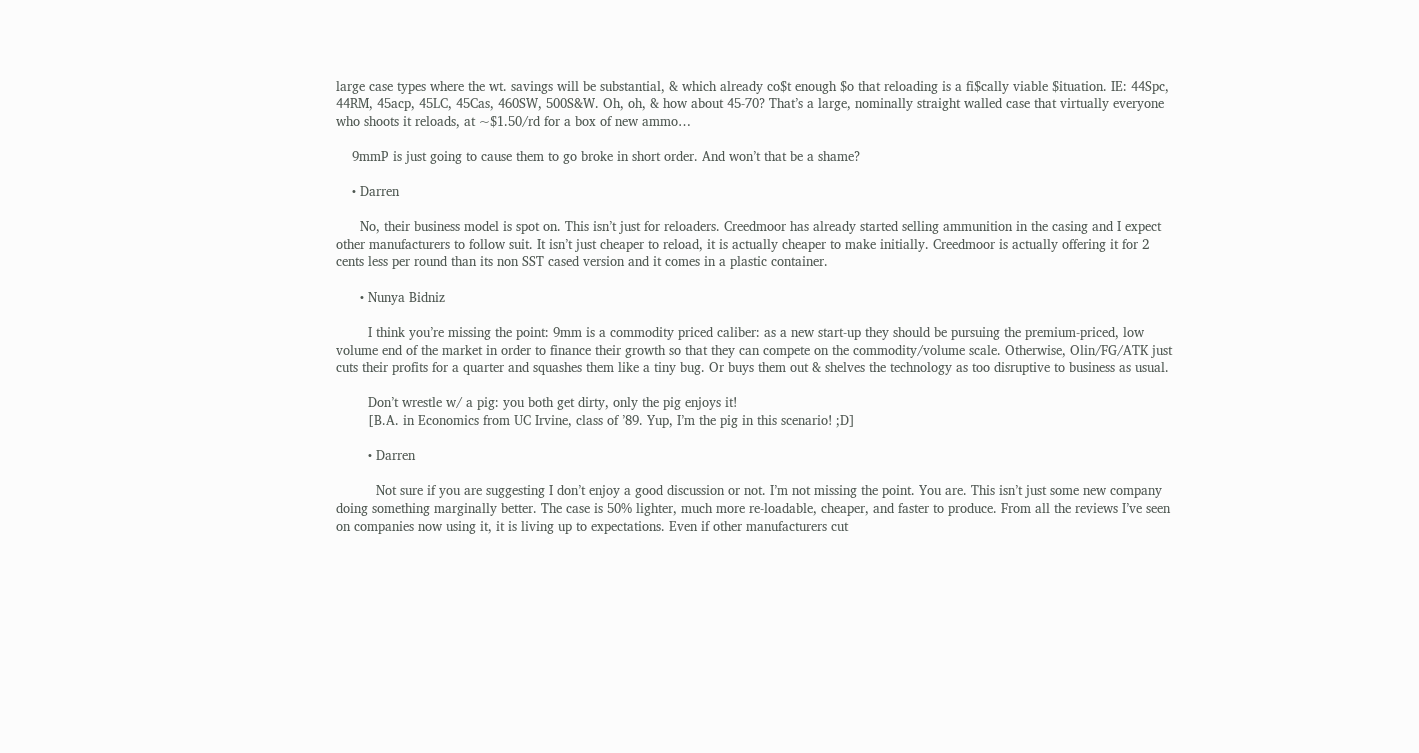large case types where the wt. savings will be substantial, & which already co$t enough $o that reloading is a fi$cally viable $ituation. IE: 44Spc, 44RM, 45acp, 45LC, 45Cas, 460SW, 500S&W. Oh, oh, & how about 45-70? That’s a large, nominally straight walled case that virtually everyone who shoots it reloads, at ~$1.50/rd for a box of new ammo…

    9mmP is just going to cause them to go broke in short order. And won’t that be a shame?

    • Darren

      No, their business model is spot on. This isn’t just for reloaders. Creedmoor has already started selling ammunition in the casing and I expect other manufacturers to follow suit. It isn’t just cheaper to reload, it is actually cheaper to make initially. Creedmoor is actually offering it for 2 cents less per round than its non SST cased version and it comes in a plastic container.

      • Nunya Bidniz

        I think you’re missing the point: 9mm is a commodity priced caliber: as a new start-up they should be pursuing the premium-priced, low volume end of the market in order to finance their growth so that they can compete on the commodity/volume scale. Otherwise, Olin/FG/ATK just cuts their profits for a quarter and squashes them like a tiny bug. Or buys them out & shelves the technology as too disruptive to business as usual.

        Don’t wrestle w/ a pig: you both get dirty, only the pig enjoys it!
        [B.A. in Economics from UC Irvine, class of ’89. Yup, I’m the pig in this scenario! ;D]

        • Darren

          Not sure if you are suggesting I don’t enjoy a good discussion or not. I’m not missing the point. You are. This isn’t just some new company doing something marginally better. The case is 50% lighter, much more re-loadable, cheaper, and faster to produce. From all the reviews I’ve seen on companies now using it, it is living up to expectations. Even if other manufacturers cut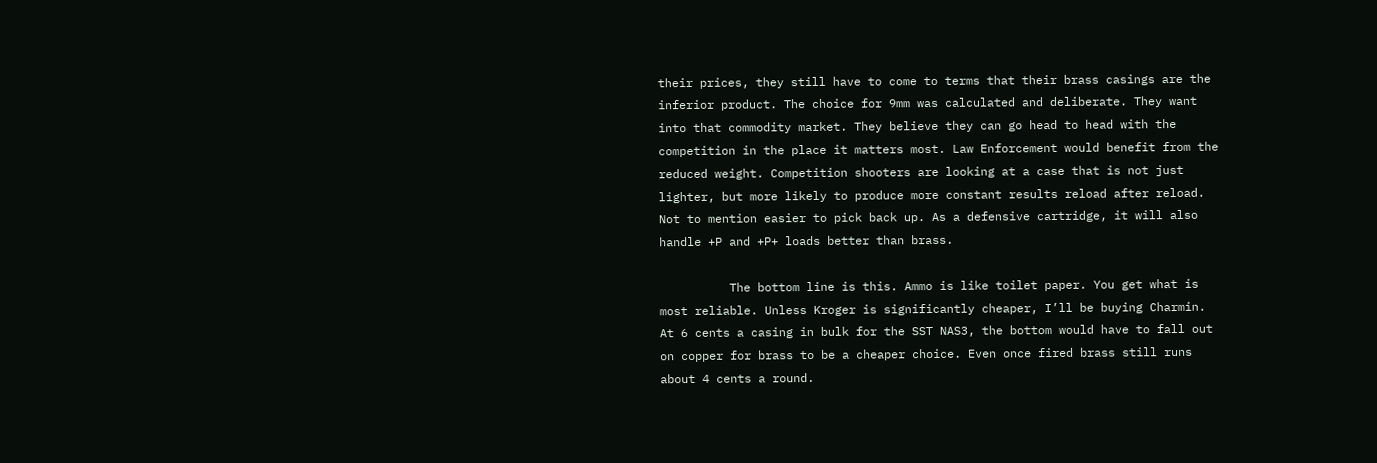their prices, they still have to come to terms that their brass casings are the inferior product. The choice for 9mm was calculated and deliberate. They want into that commodity market. They believe they can go head to head with the competition in the place it matters most. Law Enforcement would benefit from the reduced weight. Competition shooters are looking at a case that is not just lighter, but more likely to produce more constant results reload after reload. Not to mention easier to pick back up. As a defensive cartridge, it will also handle +P and +P+ loads better than brass.

          The bottom line is this. Ammo is like toilet paper. You get what is most reliable. Unless Kroger is significantly cheaper, I’ll be buying Charmin. At 6 cents a casing in bulk for the SST NAS3, the bottom would have to fall out on copper for brass to be a cheaper choice. Even once fired brass still runs about 4 cents a round.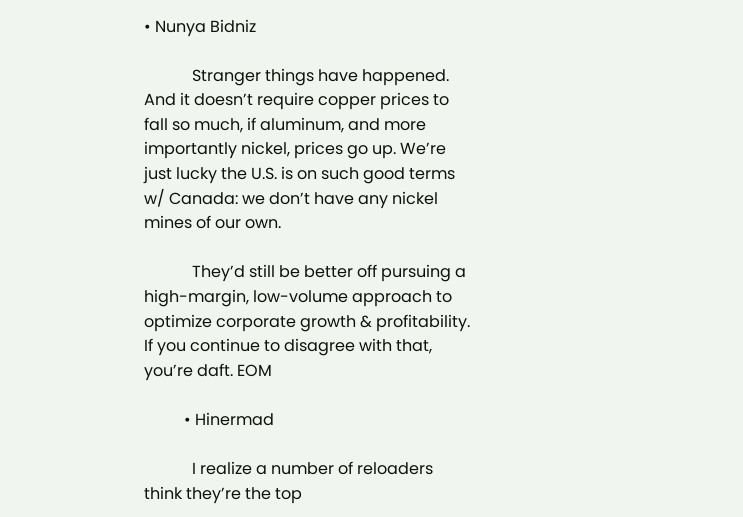• Nunya Bidniz

            Stranger things have happened. And it doesn’t require copper prices to fall so much, if aluminum, and more importantly nickel, prices go up. We’re just lucky the U.S. is on such good terms w/ Canada: we don’t have any nickel mines of our own.

            They’d still be better off pursuing a high-margin, low-volume approach to optimize corporate growth & profitability. If you continue to disagree with that, you’re daft. EOM

          • Hinermad

            I realize a number of reloaders think they’re the top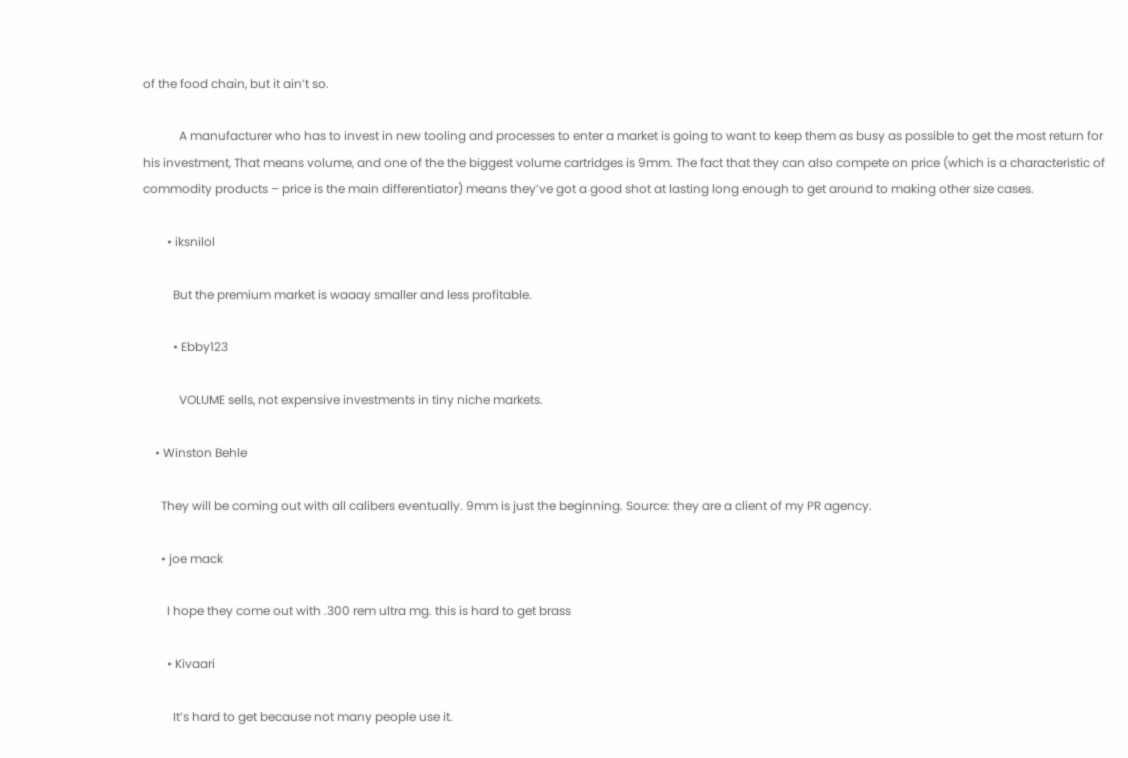of the food chain, but it ain’t so.

            A manufacturer who has to invest in new tooling and processes to enter a market is going to want to keep them as busy as possible to get the most return for his investment, That means volume, and one of the the biggest volume cartridges is 9mm. The fact that they can also compete on price (which is a characteristic of commodity products – price is the main differentiator) means they’ve got a good shot at lasting long enough to get around to making other size cases.

        • iksnilol

          But the premium market is waaay smaller and less profitable.

          • Ebby123

            VOLUME sells, not expensive investments in tiny niche markets.

    • Winston Behle

      They will be coming out with all calibers eventually. 9mm is just the beginning. Source: they are a client of my PR agency.

      • joe mack

        I hope they come out with .300 rem ultra mg. this is hard to get brass

        • Kivaari

          It’s hard to get because not many people use it.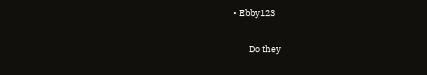• Ebby123

        Do they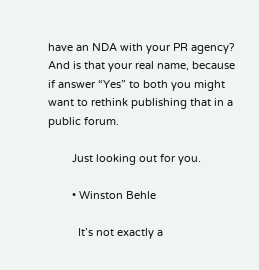have an NDA with your PR agency? And is that your real name, because if answer “Yes” to both you might want to rethink publishing that in a public forum.

        Just looking out for you.

        • Winston Behle

          It’s not exactly a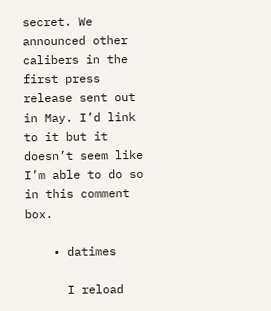secret. We announced other calibers in the first press release sent out in May. I’d link to it but it doesn’t seem like I’m able to do so in this comment box.

    • datimes

      I reload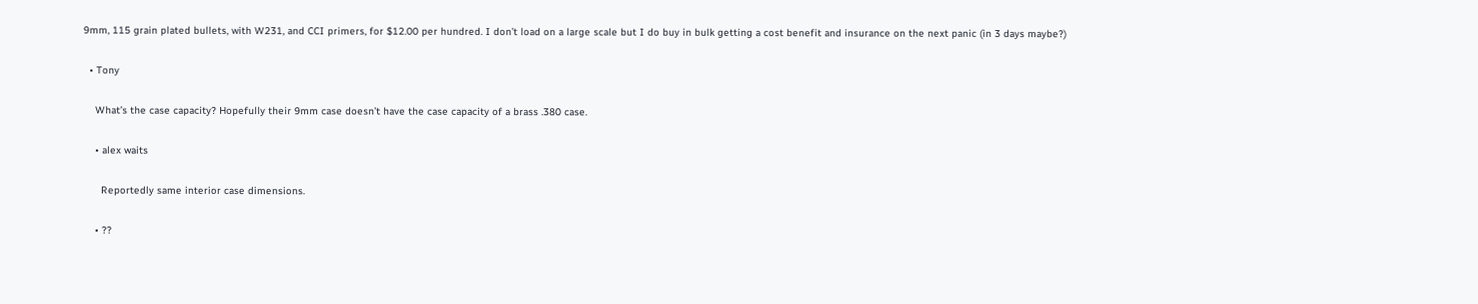9mm, 115 grain plated bullets, with W231, and CCI primers, for $12.00 per hundred. I don’t load on a large scale but I do buy in bulk getting a cost benefit and insurance on the next panic (in 3 days maybe?)

  • Tony

    What’s the case capacity? Hopefully their 9mm case doesn’t have the case capacity of a brass .380 case.

    • alex waits

      Reportedly same interior case dimensions.

    • ??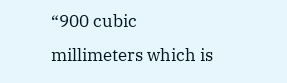“900 cubic millimeters which is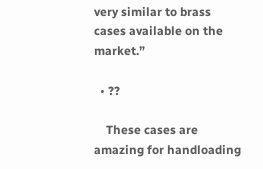very similar to brass cases available on the market.”

  • ??

    These cases are amazing for handloading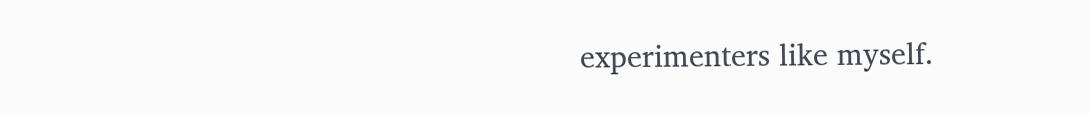experimenters like myself.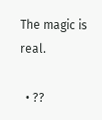The magic is real.

  • ??